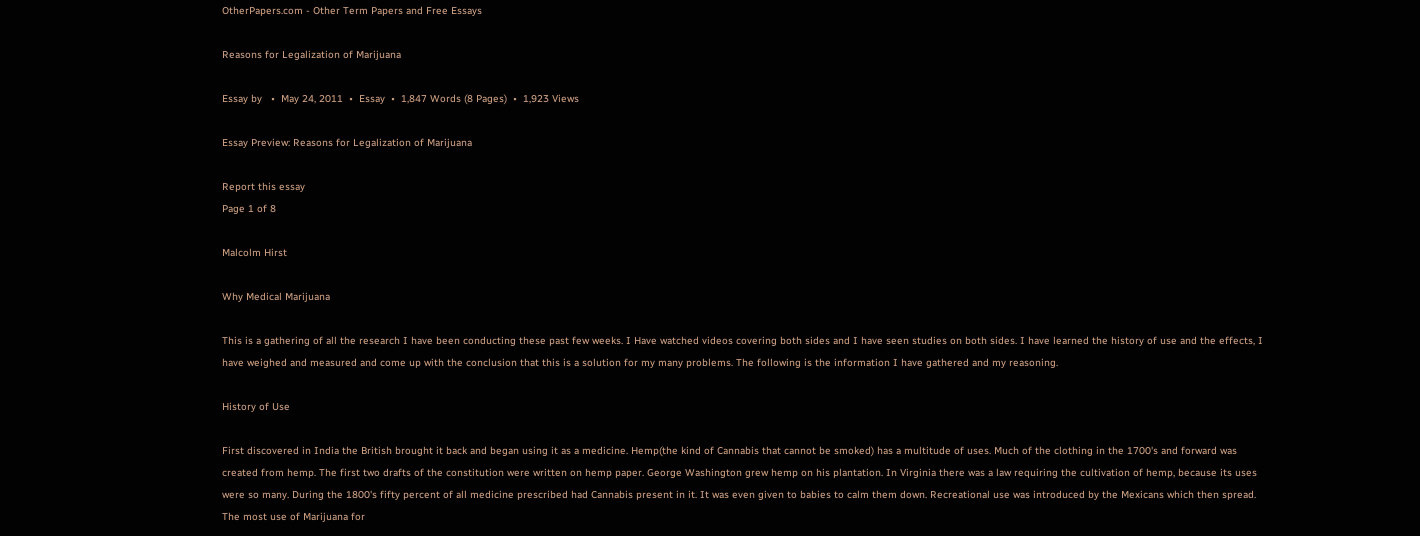OtherPapers.com - Other Term Papers and Free Essays

Reasons for Legalization of Marijuana

Essay by   •  May 24, 2011  •  Essay  •  1,847 Words (8 Pages)  •  1,923 Views

Essay Preview: Reasons for Legalization of Marijuana

Report this essay
Page 1 of 8

Malcolm Hirst

Why Medical Marijuana

This is a gathering of all the research I have been conducting these past few weeks. I Have watched videos covering both sides and I have seen studies on both sides. I have learned the history of use and the effects, I have weighed and measured and come up with the conclusion that this is a solution for my many problems. The following is the information I have gathered and my reasoning.

History of Use

First discovered in India the British brought it back and began using it as a medicine. Hemp(the kind of Cannabis that cannot be smoked) has a multitude of uses. Much of the clothing in the 1700's and forward was created from hemp. The first two drafts of the constitution were written on hemp paper. George Washington grew hemp on his plantation. In Virginia there was a law requiring the cultivation of hemp, because its uses were so many. During the 1800's fifty percent of all medicine prescribed had Cannabis present in it. It was even given to babies to calm them down. Recreational use was introduced by the Mexicans which then spread. The most use of Marijuana for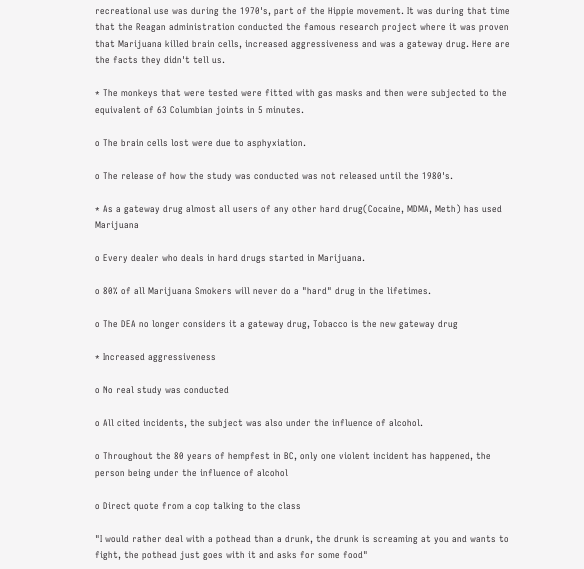recreational use was during the 1970's, part of the Hippie movement. It was during that time that the Reagan administration conducted the famous research project where it was proven that Marijuana killed brain cells, increased aggressiveness and was a gateway drug. Here are the facts they didn't tell us.

* The monkeys that were tested were fitted with gas masks and then were subjected to the equivalent of 63 Columbian joints in 5 minutes.

o The brain cells lost were due to asphyxiation.

o The release of how the study was conducted was not released until the 1980's.

* As a gateway drug almost all users of any other hard drug(Cocaine, MDMA, Meth) has used Marijuana

o Every dealer who deals in hard drugs started in Marijuana.

o 80% of all Marijuana Smokers will never do a "hard" drug in the lifetimes.

o The DEA no longer considers it a gateway drug, Tobacco is the new gateway drug

* Increased aggressiveness

o No real study was conducted

o All cited incidents, the subject was also under the influence of alcohol.

o Throughout the 80 years of hempfest in BC, only one violent incident has happened, the person being under the influence of alcohol

o Direct quote from a cop talking to the class

"I would rather deal with a pothead than a drunk, the drunk is screaming at you and wants to fight, the pothead just goes with it and asks for some food"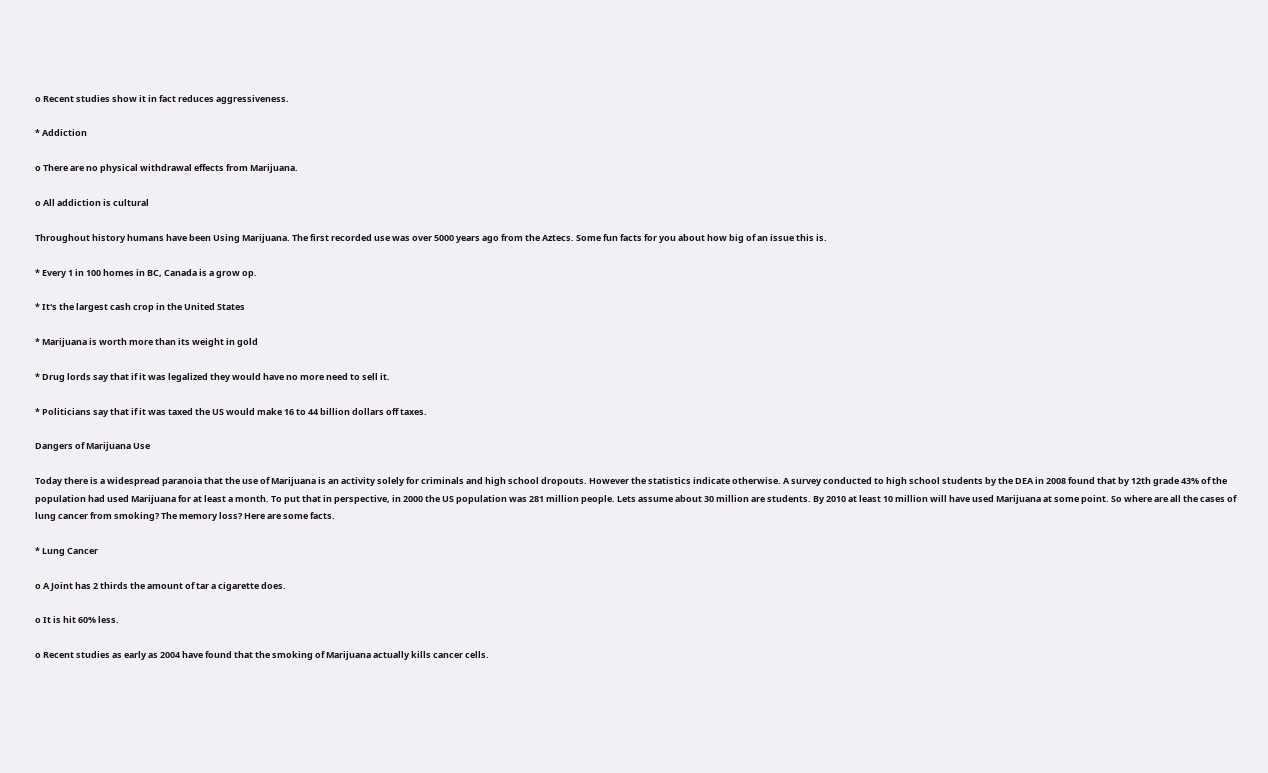o Recent studies show it in fact reduces aggressiveness.

* Addiction

o There are no physical withdrawal effects from Marijuana.

o All addiction is cultural

Throughout history humans have been Using Marijuana. The first recorded use was over 5000 years ago from the Aztecs. Some fun facts for you about how big of an issue this is.

* Every 1 in 100 homes in BC, Canada is a grow op.

* It's the largest cash crop in the United States

* Marijuana is worth more than its weight in gold

* Drug lords say that if it was legalized they would have no more need to sell it.

* Politicians say that if it was taxed the US would make 16 to 44 billion dollars off taxes.

Dangers of Marijuana Use

Today there is a widespread paranoia that the use of Marijuana is an activity solely for criminals and high school dropouts. However the statistics indicate otherwise. A survey conducted to high school students by the DEA in 2008 found that by 12th grade 43% of the population had used Marijuana for at least a month. To put that in perspective, in 2000 the US population was 281 million people. Lets assume about 30 million are students. By 2010 at least 10 million will have used Marijuana at some point. So where are all the cases of lung cancer from smoking? The memory loss? Here are some facts.

* Lung Cancer

o A Joint has 2 thirds the amount of tar a cigarette does.

o It is hit 60% less.

o Recent studies as early as 2004 have found that the smoking of Marijuana actually kills cancer cells.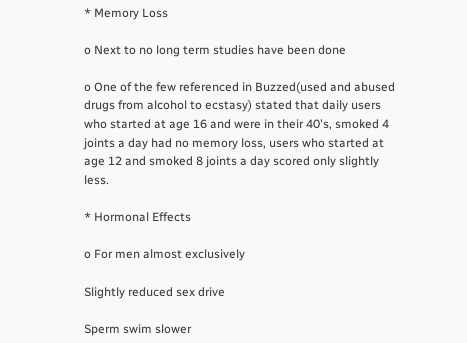* Memory Loss

o Next to no long term studies have been done

o One of the few referenced in Buzzed(used and abused drugs from alcohol to ecstasy) stated that daily users who started at age 16 and were in their 40's, smoked 4 joints a day had no memory loss, users who started at age 12 and smoked 8 joints a day scored only slightly less.

* Hormonal Effects

o For men almost exclusively

Slightly reduced sex drive

Sperm swim slower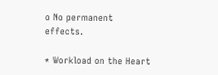o No permanent effects.

* Workload on the Heart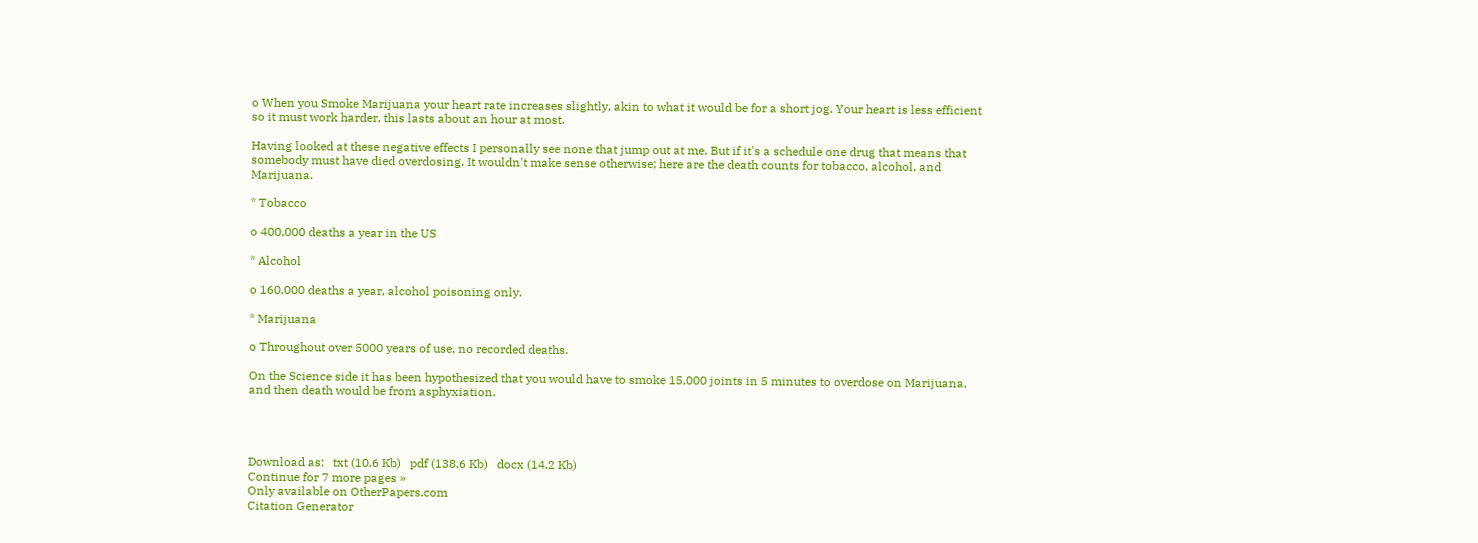o When you Smoke Marijuana your heart rate increases slightly, akin to what it would be for a short jog. Your heart is less efficient so it must work harder, this lasts about an hour at most.

Having looked at these negative effects I personally see none that jump out at me. But if it's a schedule one drug that means that somebody must have died overdosing. It wouldn't make sense otherwise; here are the death counts for tobacco, alcohol, and Marijuana.

* Tobacco

o 400,000 deaths a year in the US

* Alcohol

o 160,000 deaths a year, alcohol poisoning only.

* Marijuana

o Throughout over 5000 years of use, no recorded deaths.

On the Science side it has been hypothesized that you would have to smoke 15,000 joints in 5 minutes to overdose on Marijuana, and then death would be from asphyxiation.




Download as:   txt (10.6 Kb)   pdf (138.6 Kb)   docx (14.2 Kb)
Continue for 7 more pages »
Only available on OtherPapers.com
Citation Generator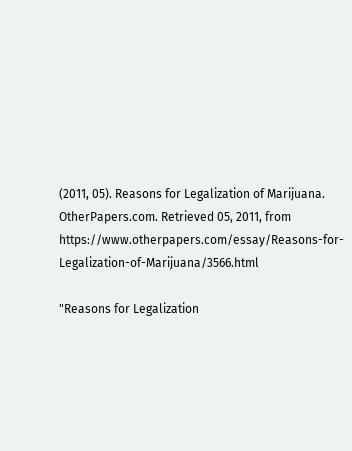(2011, 05). Reasons for Legalization of Marijuana. OtherPapers.com. Retrieved 05, 2011, from https://www.otherpapers.com/essay/Reasons-for-Legalization-of-Marijuana/3566.html

"Reasons for Legalization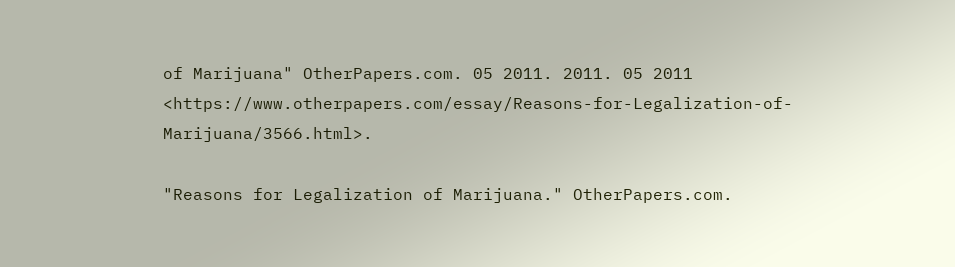of Marijuana" OtherPapers.com. 05 2011. 2011. 05 2011 <https://www.otherpapers.com/essay/Reasons-for-Legalization-of-Marijuana/3566.html>.

"Reasons for Legalization of Marijuana." OtherPapers.com.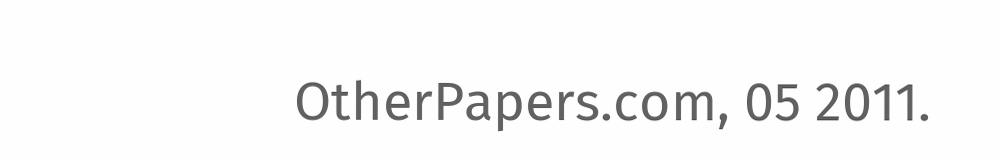OtherPapers.com, 05 2011.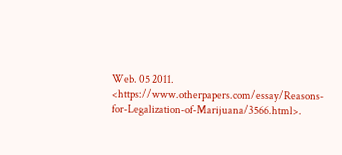Web. 05 2011. <https://www.otherpapers.com/essay/Reasons-for-Legalization-of-Marijuana/3566.html>.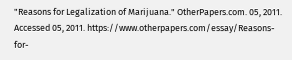"Reasons for Legalization of Marijuana." OtherPapers.com. 05, 2011. Accessed 05, 2011. https://www.otherpapers.com/essay/Reasons-for-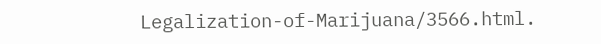Legalization-of-Marijuana/3566.html.